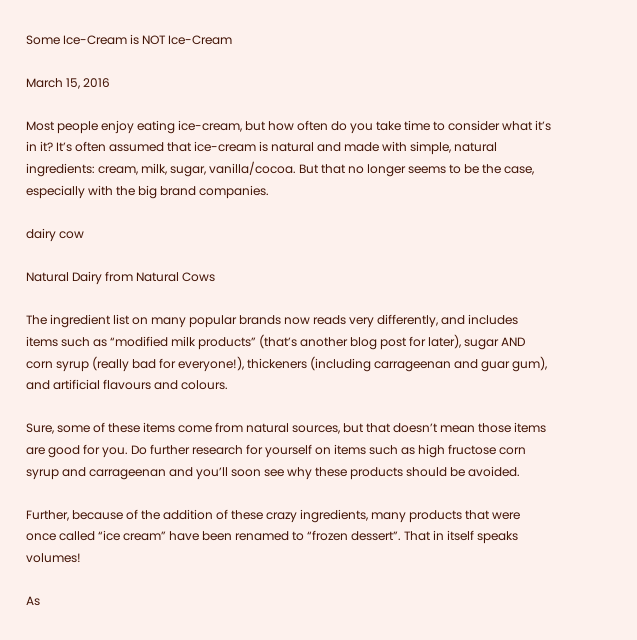Some Ice-Cream is NOT Ice-Cream

March 15, 2016

Most people enjoy eating ice-cream, but how often do you take time to consider what it’s in it? It’s often assumed that ice-cream is natural and made with simple, natural ingredients: cream, milk, sugar, vanilla/cocoa. But that no longer seems to be the case, especially with the big brand companies.

dairy cow

Natural Dairy from Natural Cows

The ingredient list on many popular brands now reads very differently, and includes items such as “modified milk products” (that’s another blog post for later), sugar AND corn syrup (really bad for everyone!), thickeners (including carrageenan and guar gum), and artificial flavours and colours.

Sure, some of these items come from natural sources, but that doesn’t mean those items are good for you. Do further research for yourself on items such as high fructose corn syrup and carrageenan and you’ll soon see why these products should be avoided.

Further, because of the addition of these crazy ingredients, many products that were once called “ice cream” have been renamed to “frozen dessert”. That in itself speaks volumes!

As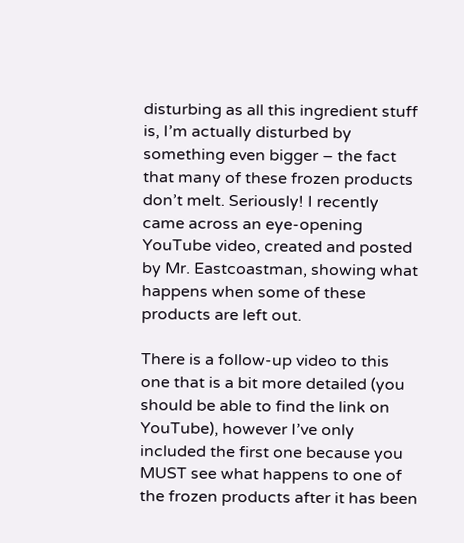disturbing as all this ingredient stuff is, I’m actually disturbed by something even bigger – the fact that many of these frozen products don’t melt. Seriously! I recently came across an eye-opening YouTube video, created and posted by Mr. Eastcoastman, showing what happens when some of these products are left out.

There is a follow-up video to this one that is a bit more detailed (you should be able to find the link on YouTube), however I’ve only included the first one because you MUST see what happens to one of the frozen products after it has been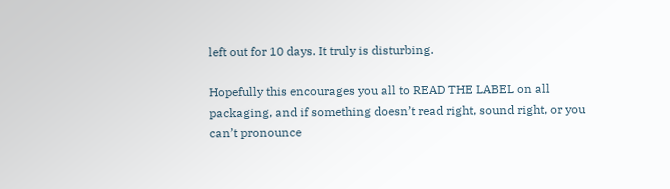left out for 10 days. It truly is disturbing.

Hopefully this encourages you all to READ THE LABEL on all packaging, and if something doesn’t read right, sound right, or you can’t pronounce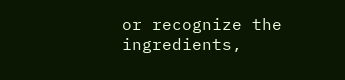or recognize the ingredients,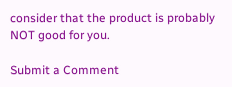consider that the product is probably NOT good for you.

Submit a Comment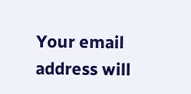Your email address will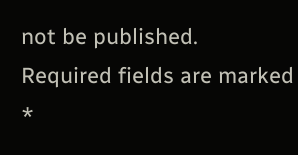not be published. Required fields are marked *